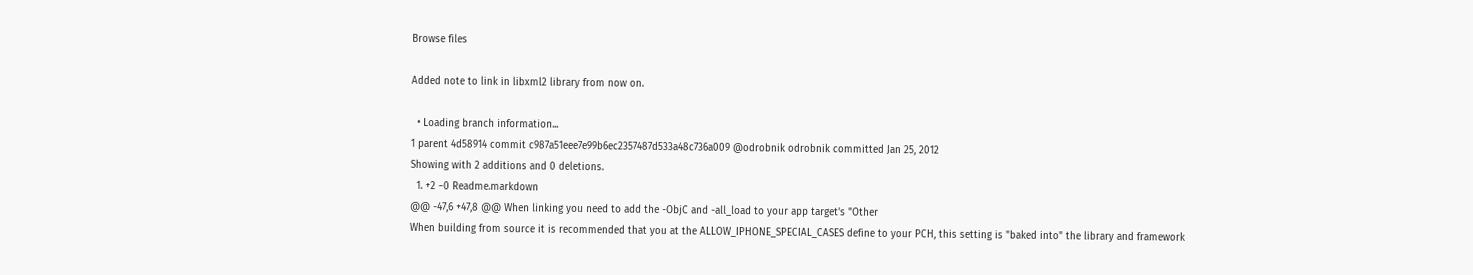Browse files

Added note to link in libxml2 library from now on.

  • Loading branch information...
1 parent 4d58914 commit c987a51eee7e99b6ec2357487d533a48c736a009 @odrobnik odrobnik committed Jan 25, 2012
Showing with 2 additions and 0 deletions.
  1. +2 −0 Readme.markdown
@@ -47,6 +47,8 @@ When linking you need to add the -ObjC and -all_load to your app target's "Other
When building from source it is recommended that you at the ALLOW_IPHONE_SPECIAL_CASES define to your PCH, this setting is "baked into" the library and framework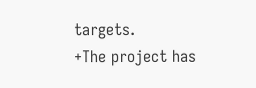targets.
+The project has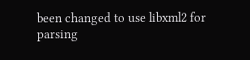been changed to use libxml2 for parsing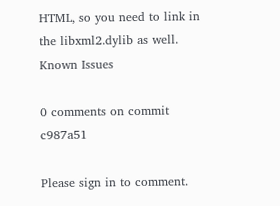HTML, so you need to link in the libxml2.dylib as well.
Known Issues

0 comments on commit c987a51

Please sign in to comment.